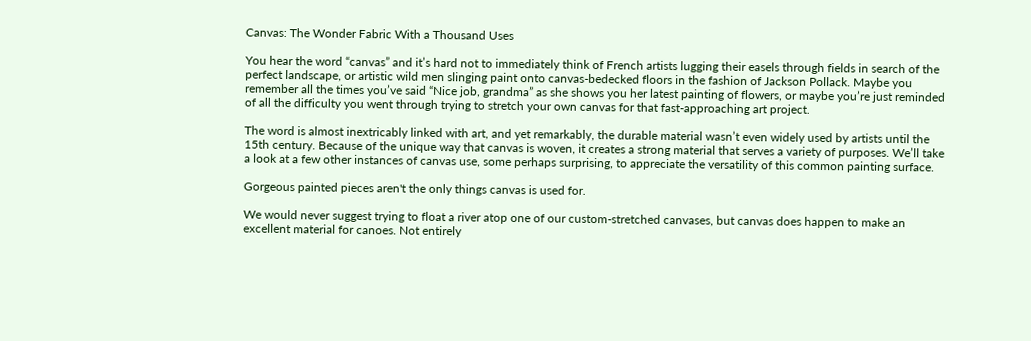Canvas: The Wonder Fabric With a Thousand Uses

You hear the word “canvas” and it’s hard not to immediately think of French artists lugging their easels through fields in search of the perfect landscape, or artistic wild men slinging paint onto canvas-bedecked floors in the fashion of Jackson Pollack. Maybe you remember all the times you’ve said “Nice job, grandma” as she shows you her latest painting of flowers, or maybe you’re just reminded of all the difficulty you went through trying to stretch your own canvas for that fast-approaching art project.

The word is almost inextricably linked with art, and yet remarkably, the durable material wasn’t even widely used by artists until the 15th century. Because of the unique way that canvas is woven, it creates a strong material that serves a variety of purposes. We’ll take a look at a few other instances of canvas use, some perhaps surprising, to appreciate the versatility of this common painting surface.

Gorgeous painted pieces aren't the only things canvas is used for.

We would never suggest trying to float a river atop one of our custom-stretched canvases, but canvas does happen to make an excellent material for canoes. Not entirely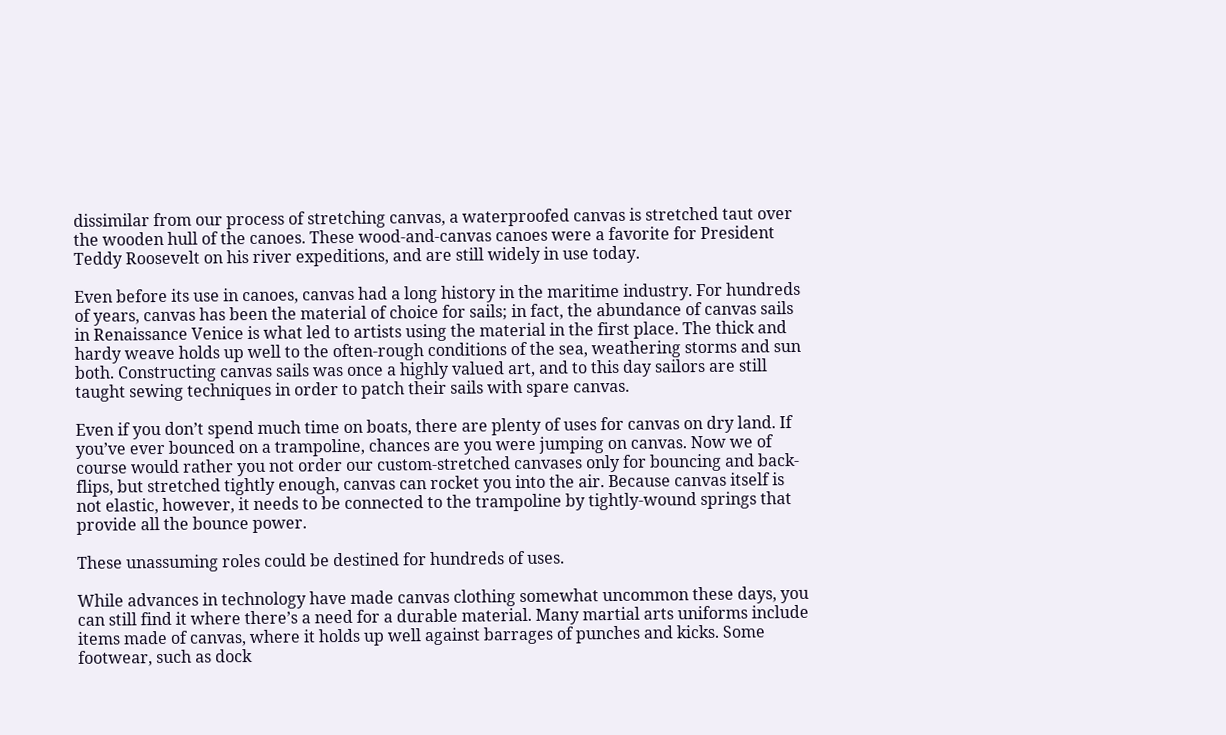dissimilar from our process of stretching canvas, a waterproofed canvas is stretched taut over the wooden hull of the canoes. These wood-and-canvas canoes were a favorite for President Teddy Roosevelt on his river expeditions, and are still widely in use today.

Even before its use in canoes, canvas had a long history in the maritime industry. For hundreds of years, canvas has been the material of choice for sails; in fact, the abundance of canvas sails in Renaissance Venice is what led to artists using the material in the first place. The thick and hardy weave holds up well to the often-rough conditions of the sea, weathering storms and sun both. Constructing canvas sails was once a highly valued art, and to this day sailors are still taught sewing techniques in order to patch their sails with spare canvas.

Even if you don’t spend much time on boats, there are plenty of uses for canvas on dry land. If you’ve ever bounced on a trampoline, chances are you were jumping on canvas. Now we of course would rather you not order our custom-stretched canvases only for bouncing and back-flips, but stretched tightly enough, canvas can rocket you into the air. Because canvas itself is not elastic, however, it needs to be connected to the trampoline by tightly-wound springs that provide all the bounce power.

These unassuming roles could be destined for hundreds of uses.

While advances in technology have made canvas clothing somewhat uncommon these days, you can still find it where there’s a need for a durable material. Many martial arts uniforms include items made of canvas, where it holds up well against barrages of punches and kicks. Some footwear, such as dock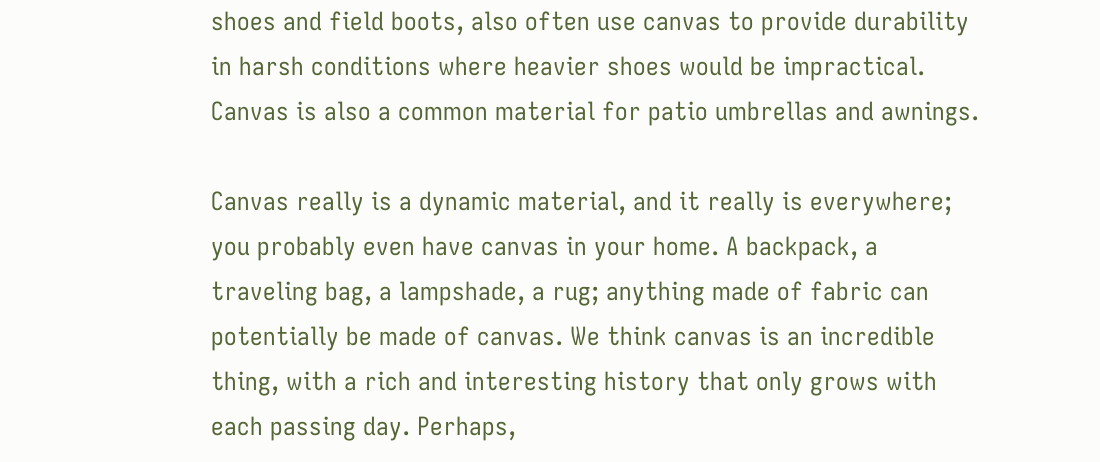shoes and field boots, also often use canvas to provide durability in harsh conditions where heavier shoes would be impractical. Canvas is also a common material for patio umbrellas and awnings.

Canvas really is a dynamic material, and it really is everywhere; you probably even have canvas in your home. A backpack, a traveling bag, a lampshade, a rug; anything made of fabric can potentially be made of canvas. We think canvas is an incredible thing, with a rich and interesting history that only grows with each passing day. Perhaps,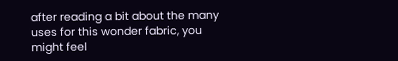after reading a bit about the many uses for this wonder fabric, you might feel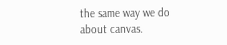the same way we do about canvas.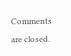Comments are closed.